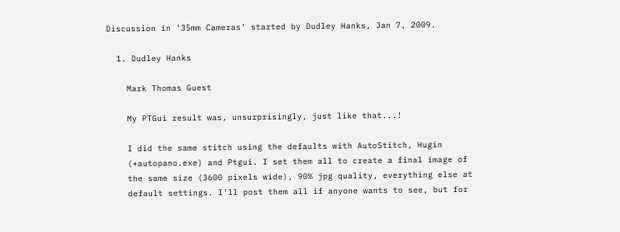Discussion in '35mm Cameras' started by Dudley Hanks, Jan 7, 2009.

  1. Dudley Hanks

    Mark Thomas Guest

    My PTGui result was, unsurprisingly, just like that...!

    I did the same stitch using the defaults with AutoStitch, Hugin
    (+autopano.exe) and Ptgui. I set them all to create a final image of
    the same size (3600 pixels wide), 90% jpg quality, everything else at
    default settings. I'll post them all if anyone wants to see, but for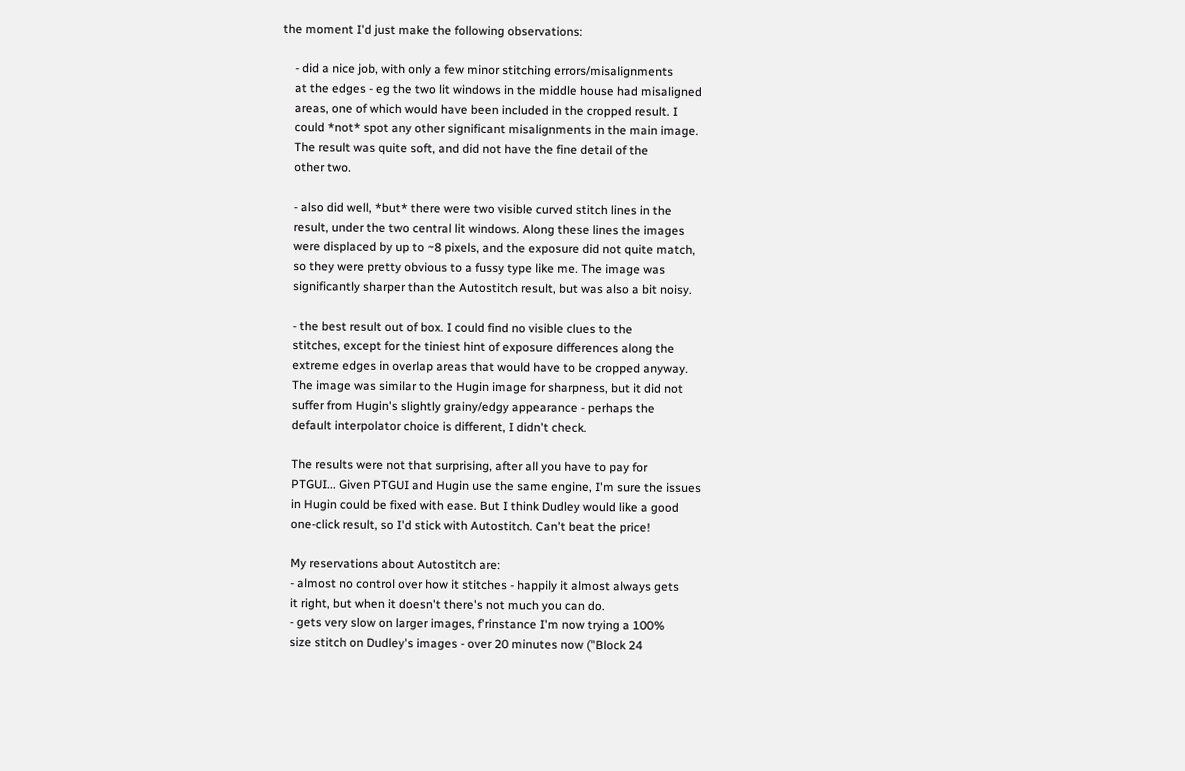the moment I'd just make the following observations:

    - did a nice job, with only a few minor stitching errors/misalignments
    at the edges - eg the two lit windows in the middle house had misaligned
    areas, one of which would have been included in the cropped result. I
    could *not* spot any other significant misalignments in the main image.
    The result was quite soft, and did not have the fine detail of the
    other two.

    - also did well, *but* there were two visible curved stitch lines in the
    result, under the two central lit windows. Along these lines the images
    were displaced by up to ~8 pixels, and the exposure did not quite match,
    so they were pretty obvious to a fussy type like me. The image was
    significantly sharper than the Autostitch result, but was also a bit noisy.

    - the best result out of box. I could find no visible clues to the
    stitches, except for the tiniest hint of exposure differences along the
    extreme edges in overlap areas that would have to be cropped anyway.
    The image was similar to the Hugin image for sharpness, but it did not
    suffer from Hugin's slightly grainy/edgy appearance - perhaps the
    default interpolator choice is different, I didn't check.

    The results were not that surprising, after all you have to pay for
    PTGUI... Given PTGUI and Hugin use the same engine, I'm sure the issues
    in Hugin could be fixed with ease. But I think Dudley would like a good
    one-click result, so I'd stick with Autostitch. Can't beat the price!

    My reservations about Autostitch are:
    - almost no control over how it stitches - happily it almost always gets
    it right, but when it doesn't there's not much you can do.
    - gets very slow on larger images, f'rinstance I'm now trying a 100%
    size stitch on Dudley's images - over 20 minutes now ("Block 24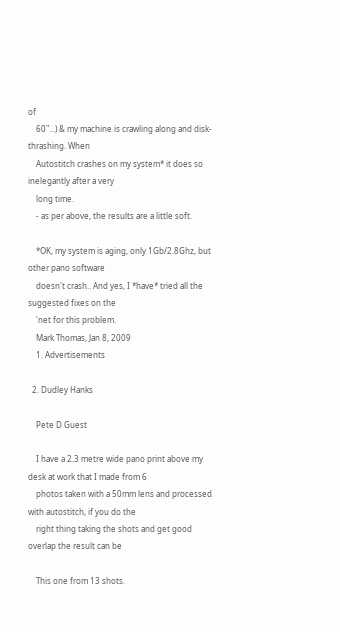of
    60"...) & my machine is crawling along and disk-thrashing. When
    Autostitch crashes on my system* it does so inelegantly after a very
    long time.
    - as per above, the results are a little soft.

    *OK, my system is aging, only 1Gb/2.8Ghz, but other pano software
    doesn't crash.. And yes, I *have* tried all the suggested fixes on the
    'net for this problem.
    Mark Thomas, Jan 8, 2009
    1. Advertisements

  2. Dudley Hanks

    Pete D Guest

    I have a 2.3 metre wide pano print above my desk at work that I made from 6
    photos taken with a 50mm lens and processed with autostitch, if you do the
    right thing taking the shots and get good overlap the result can be

    This one from 13 shots.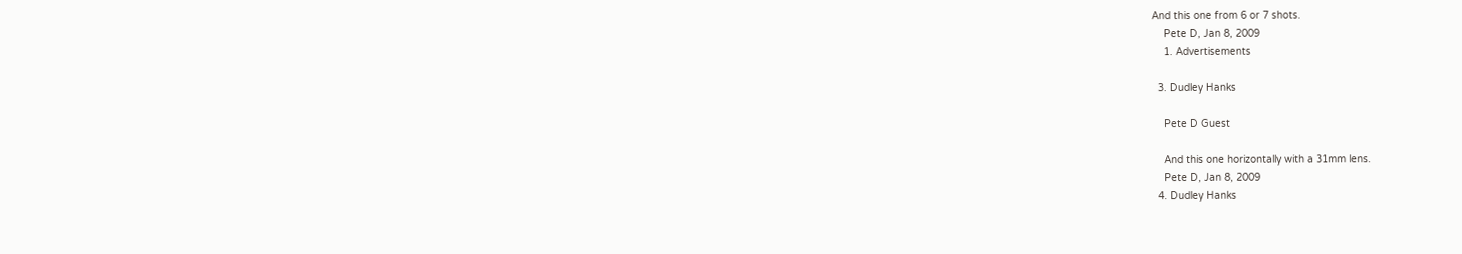And this one from 6 or 7 shots.
    Pete D, Jan 8, 2009
    1. Advertisements

  3. Dudley Hanks

    Pete D Guest

    And this one horizontally with a 31mm lens.
    Pete D, Jan 8, 2009
  4. Dudley Hanks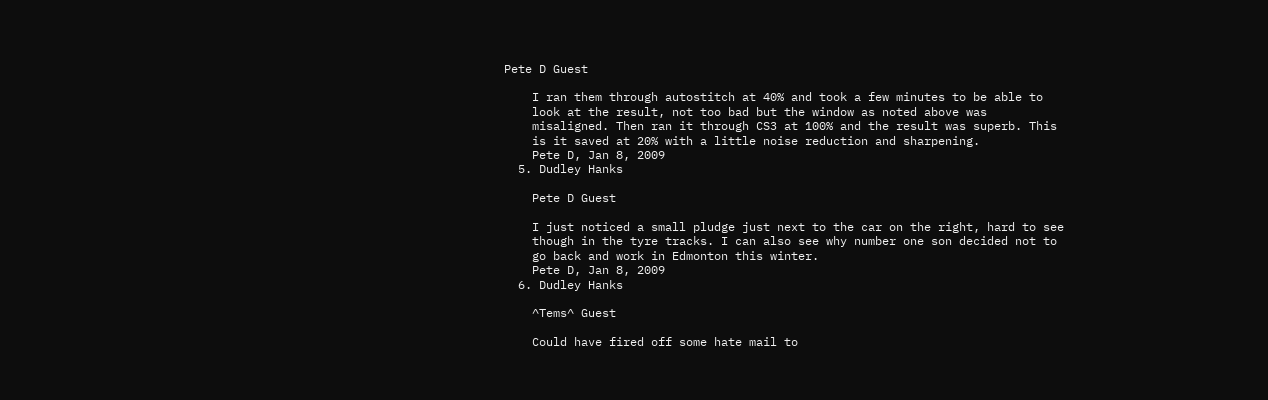Pete D Guest

    I ran them through autostitch at 40% and took a few minutes to be able to
    look at the result, not too bad but the window as noted above was
    misaligned. Then ran it through CS3 at 100% and the result was superb. This
    is it saved at 20% with a little noise reduction and sharpening.
    Pete D, Jan 8, 2009
  5. Dudley Hanks

    Pete D Guest

    I just noticed a small pludge just next to the car on the right, hard to see
    though in the tyre tracks. I can also see why number one son decided not to
    go back and work in Edmonton this winter.
    Pete D, Jan 8, 2009
  6. Dudley Hanks

    ^Tems^ Guest

    Could have fired off some hate mail to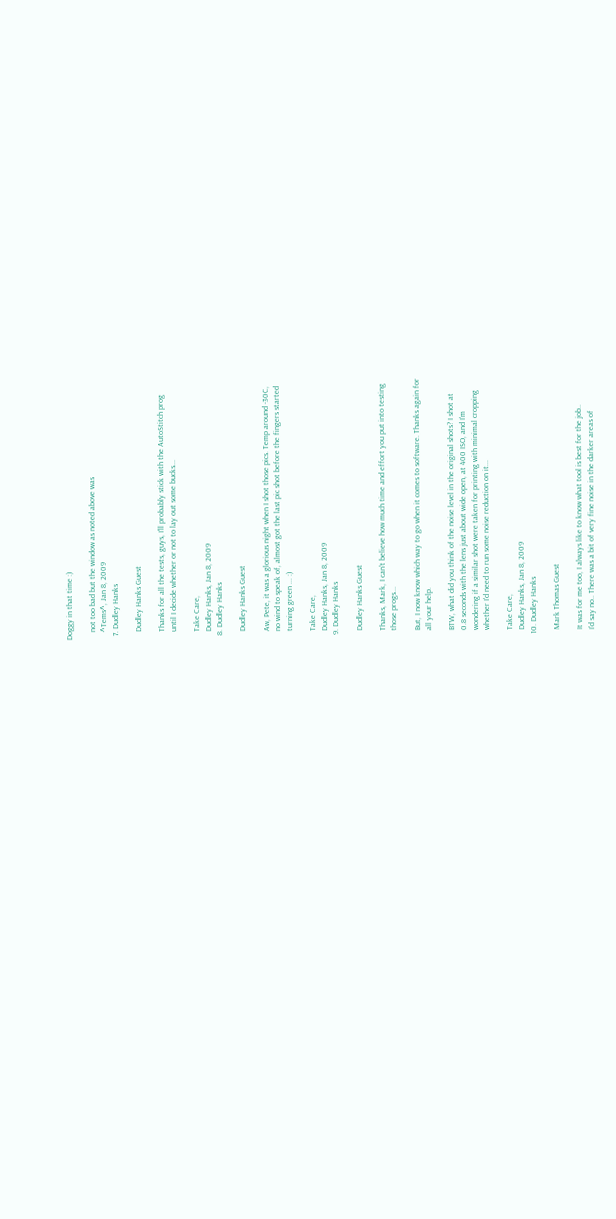Doggy in that time :)

    not too bad but the window as noted above was
    ^Tems^, Jan 8, 2009
  7. Dudley Hanks

    Dudley Hanks Guest

    Thanks for all the tests, guys, I'll probably stick with the AutoStitch prog
    until I decide whether or not to lay out some bucks...

    Take Care,
    Dudley Hanks, Jan 8, 2009
  8. Dudley Hanks

    Dudley Hanks Guest

    Aw, Pete, it was a glorious night when I shot those pics. Temp around -30C,
    no wind to speak of, almost got the last pic shot before the fingers started
    turning green ... :)

    Take Care,
    Dudley Hanks, Jan 8, 2009
  9. Dudley Hanks

    Dudley Hanks Guest

    Thanks, Mark, I can't believe how much time and effort you put into testing
    those progs...

    But, I now know which way to go when it comes to software. Thanks again for
    all your help.

    BTW, what did you think of the noise level in the original shots? I shot at
    0.8 seconds with the lens just about wide open, at 400 ISO, and I'm
    wondering if a similar shot were taken for printing with minimal cropping
    whether I'd need to run some noise reduction on it...

    Take Care,
    Dudley Hanks, Jan 8, 2009
  10. Dudley Hanks

    Mark Thomas Guest

    It was for me too, I always like to know what tool is best for the job..
    I'd say no.. There was a bit of very fine noise in the darker areas of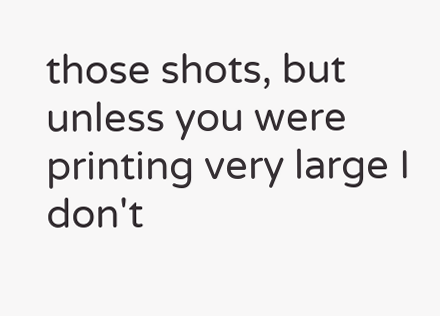those shots, but unless you were printing very large I don't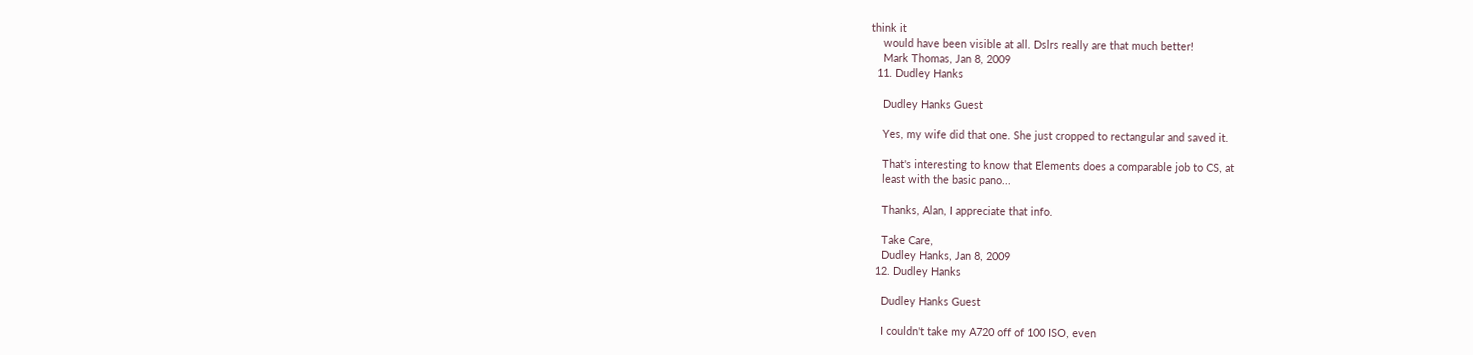think it
    would have been visible at all. Dslrs really are that much better!
    Mark Thomas, Jan 8, 2009
  11. Dudley Hanks

    Dudley Hanks Guest

    Yes, my wife did that one. She just cropped to rectangular and saved it.

    That's interesting to know that Elements does a comparable job to CS, at
    least with the basic pano...

    Thanks, Alan, I appreciate that info.

    Take Care,
    Dudley Hanks, Jan 8, 2009
  12. Dudley Hanks

    Dudley Hanks Guest

    I couldn't take my A720 off of 100 ISO, even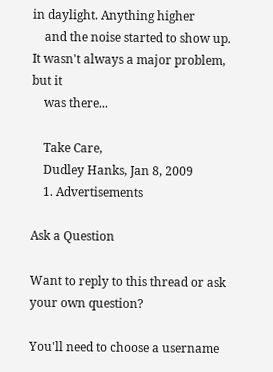in daylight. Anything higher
    and the noise started to show up. It wasn't always a major problem, but it
    was there...

    Take Care,
    Dudley Hanks, Jan 8, 2009
    1. Advertisements

Ask a Question

Want to reply to this thread or ask your own question?

You'll need to choose a username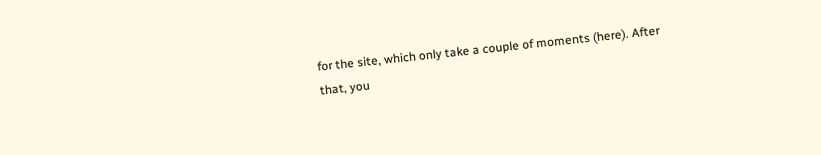for the site, which only take a couple of moments (here). After that, you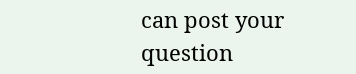can post your question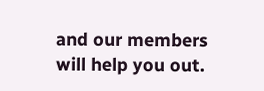and our members will help you out.